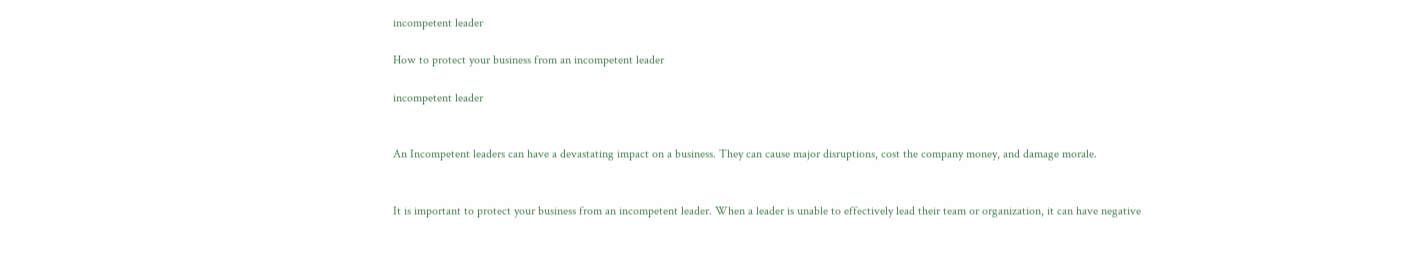incompetent leader

How to protect your business from an incompetent leader

incompetent leader


An Incompetent leaders can have a devastating impact on a business. They can cause major disruptions, cost the company money, and damage morale.


It is important to protect your business from an incompetent leader. When a leader is unable to effectively lead their team or organization, it can have negative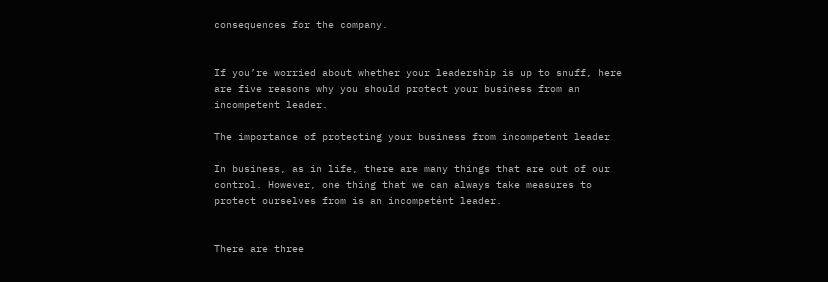consequences for the company.


If you’re worried about whether your leadership is up to snuff, here are five reasons why you should protect your business from an incompetent leader.

The importance of protecting your business from incompetent leader

In business, as in life, there are many things that are out of our control. However, one thing that we can always take measures to protect ourselves from is an incompetént leader.


There are three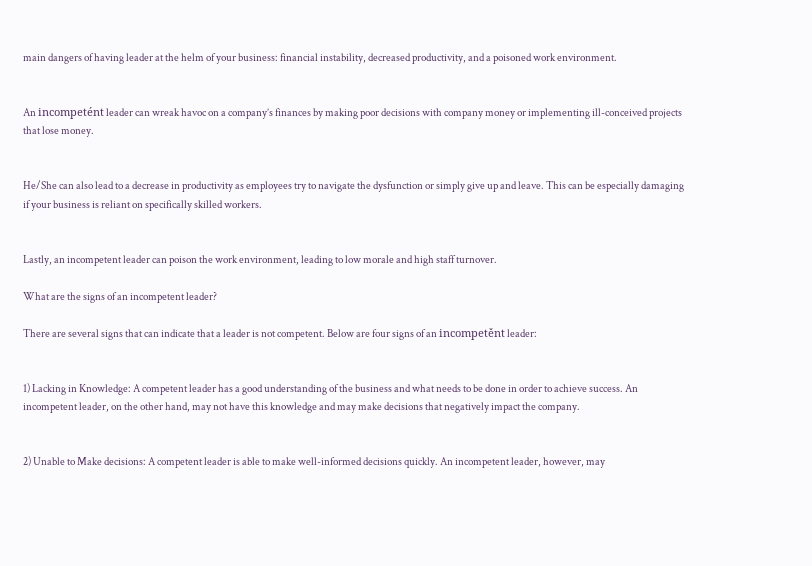main dangers of having leader at the helm of your business: financial instability, decreased productivity, and a poisoned work environment.


An incompetént leader can wreak havoc on a company’s finances by making poor decisions with company money or implementing ill-conceived projects that lose money.


He/She can also lead to a decrease in productivity as employees try to navigate the dysfunction or simply give up and leave. This can be especially damaging if your business is reliant on specifically skilled workers.


Lastly, an incompetent leader can poison the work environment, leading to low morale and high staff turnover.

What are the signs of an incompetent leader?

There are several signs that can indicate that a leader is not competent. Below are four signs of an incompetěnt leader:


1) Lacking in Knowledge: A competent leader has a good understanding of the business and what needs to be done in order to achieve success. An incompetent leader, on the other hand, may not have this knowledge and may make decisions that negatively impact the company.


2) Unable to Make decisions: A competent leader is able to make well-informed decisions quickly. An incompetent leader, however, may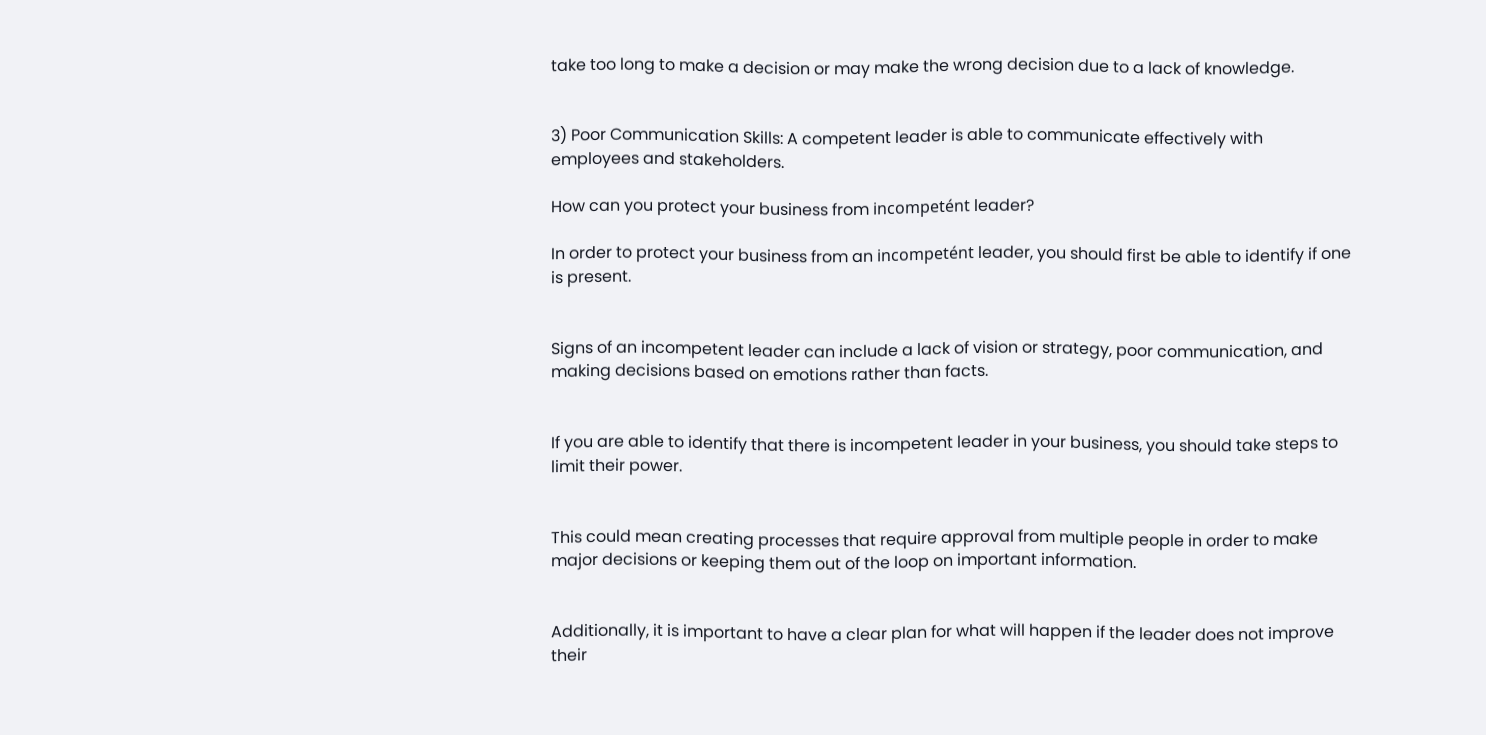take too long to make a decision or may make the wrong decision due to a lack of knowledge.


3) Poor Communication Skills: A competent leader is able to communicate effectively with employees and stakeholders.

How can you protect your business from incompetént leader?

In order to protect your business from an incompetént leader, you should first be able to identify if one is present.


Signs of an incompetent leader can include a lack of vision or strategy, poor communication, and making decisions based on emotions rather than facts.


If you are able to identify that there is incompetent leader in your business, you should take steps to limit their power.


This could mean creating processes that require approval from multiple people in order to make major decisions or keeping them out of the loop on important information.


Additionally, it is important to have a clear plan for what will happen if the leader does not improve their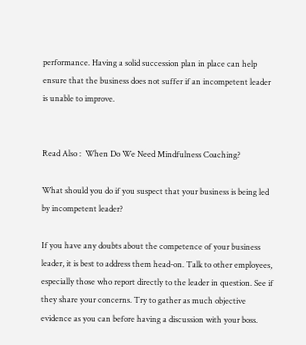performance. Having a solid succession plan in place can help ensure that the business does not suffer if an incompetent leader is unable to improve.


Read Also :  When Do We Need Mindfulness Coaching?

What should you do if you suspect that your business is being led by incompetent leader?

If you have any doubts about the competence of your business leader, it is best to address them head-on. Talk to other employees, especially those who report directly to the leader in question. See if they share your concerns. Try to gather as much objective evidence as you can before having a discussion with your boss.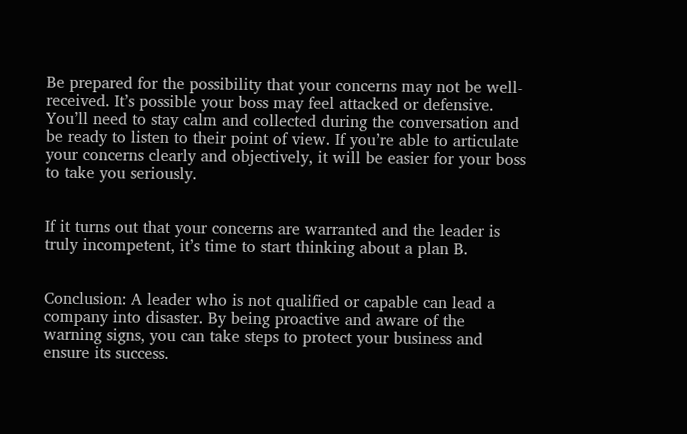Be prepared for the possibility that your concerns may not be well-received. It’s possible your boss may feel attacked or defensive. You’ll need to stay calm and collected during the conversation and be ready to listen to their point of view. If you’re able to articulate your concerns clearly and objectively, it will be easier for your boss to take you seriously.


If it turns out that your concerns are warranted and the leader is truly incompetent, it’s time to start thinking about a plan B.


Conclusion: A leader who is not qualified or capable can lead a company into disaster. By being proactive and aware of the warning signs, you can take steps to protect your business and ensure its success.